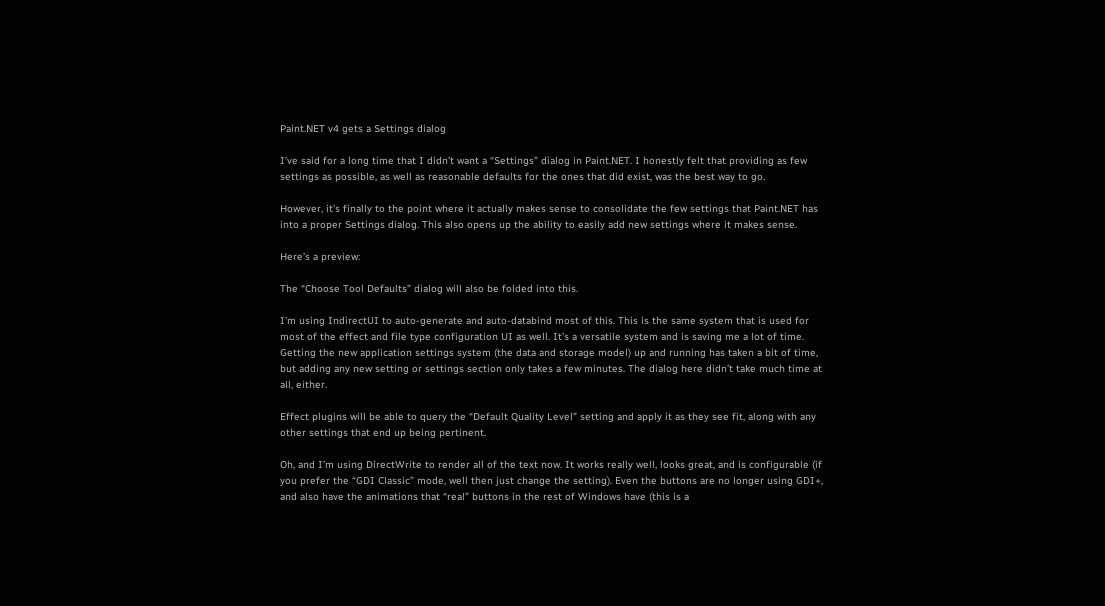Paint.NET v4 gets a Settings dialog

I’ve said for a long time that I didn’t want a “Settings” dialog in Paint.NET. I honestly felt that providing as few settings as possible, as well as reasonable defaults for the ones that did exist, was the best way to go.

However, it’s finally to the point where it actually makes sense to consolidate the few settings that Paint.NET has into a proper Settings dialog. This also opens up the ability to easily add new settings where it makes sense.

Here’s a preview:

The “Choose Tool Defaults” dialog will also be folded into this.

I’m using IndirectUI to auto-generate and auto-databind most of this. This is the same system that is used for most of the effect and file type configuration UI as well. It’s a versatile system and is saving me a lot of time. Getting the new application settings system (the data and storage model) up and running has taken a bit of time, but adding any new setting or settings section only takes a few minutes. The dialog here didn’t take much time at all, either.

Effect plugins will be able to query the “Default Quality Level” setting and apply it as they see fit, along with any other settings that end up being pertinent.

Oh, and I’m using DirectWrite to render all of the text now. It works really well, looks great, and is configurable (if you prefer the “GDI Classic” mode, well then just change the setting). Even the buttons are no longer using GDI+, and also have the animations that “real” buttons in the rest of Windows have (this is a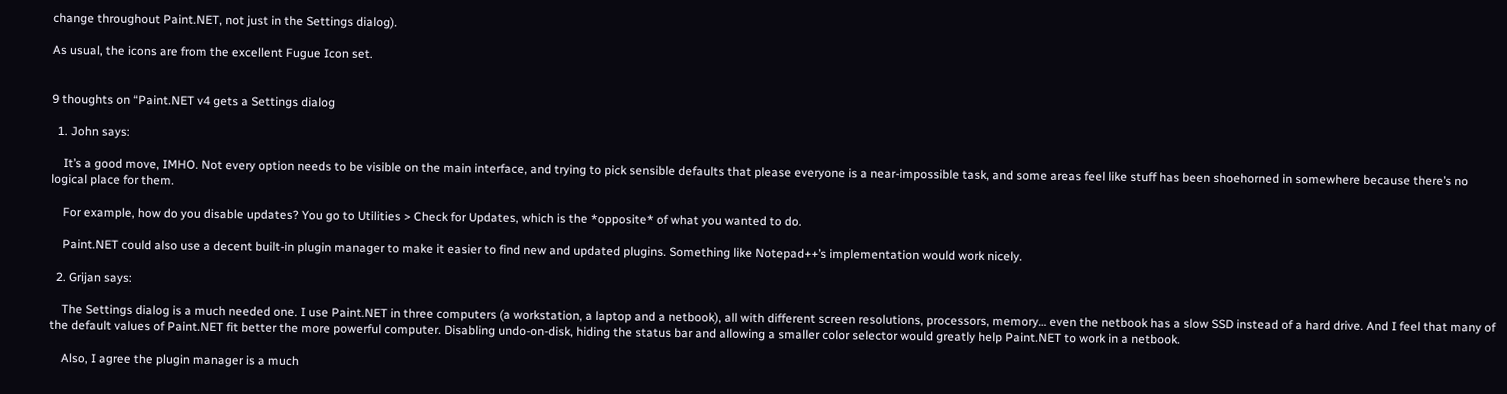change throughout Paint.NET, not just in the Settings dialog).

As usual, the icons are from the excellent Fugue Icon set.


9 thoughts on “Paint.NET v4 gets a Settings dialog

  1. John says:

    It’s a good move, IMHO. Not every option needs to be visible on the main interface, and trying to pick sensible defaults that please everyone is a near-impossible task, and some areas feel like stuff has been shoehorned in somewhere because there’s no logical place for them.

    For example, how do you disable updates? You go to Utilities > Check for Updates, which is the *opposite* of what you wanted to do.

    Paint.NET could also use a decent built-in plugin manager to make it easier to find new and updated plugins. Something like Notepad++’s implementation would work nicely.

  2. Grijan says:

    The Settings dialog is a much needed one. I use Paint.NET in three computers (a workstation, a laptop and a netbook), all with different screen resolutions, processors, memory… even the netbook has a slow SSD instead of a hard drive. And I feel that many of the default values of Paint.NET fit better the more powerful computer. Disabling undo-on-disk, hiding the status bar and allowing a smaller color selector would greatly help Paint.NET to work in a netbook.

    Also, I agree the plugin manager is a much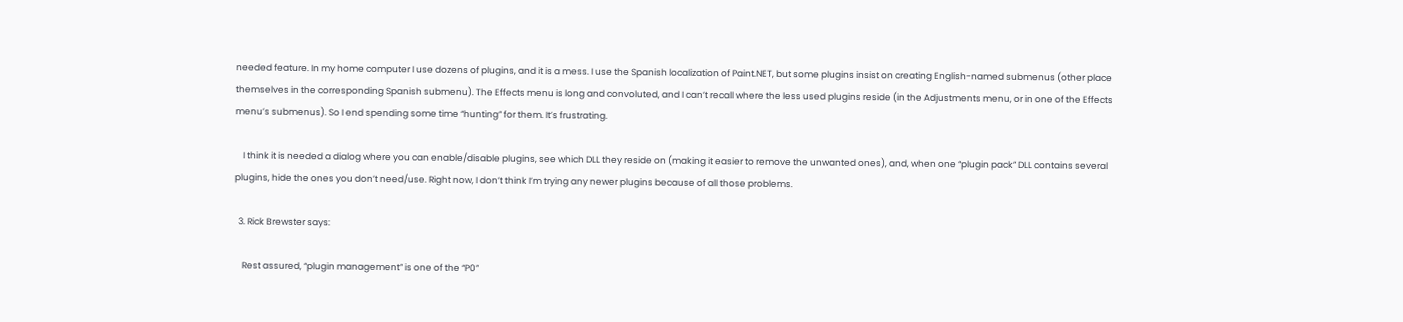needed feature. In my home computer I use dozens of plugins, and it is a mess. I use the Spanish localization of Paint.NET, but some plugins insist on creating English-named submenus (other place themselves in the corresponding Spanish submenu). The Effects menu is long and convoluted, and I can’t recall where the less used plugins reside (in the Adjustments menu, or in one of the Effects menu’s submenus). So I end spending some time “hunting” for them. It’s frustrating.

    I think it is needed a dialog where you can enable/disable plugins, see which DLL they reside on (making it easier to remove the unwanted ones), and, when one “plugin pack” DLL contains several plugins, hide the ones you don’t need/use. Right now, I don’t think I’m trying any newer plugins because of all those problems.

  3. Rick Brewster says:

    Rest assured, “plugin management” is one of the “P0”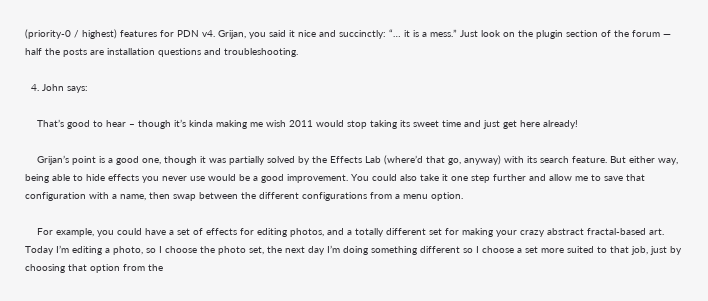(priority-0 / highest) features for PDN v4. Grijan, you said it nice and succinctly: “… it is a mess.” Just look on the plugin section of the forum — half the posts are installation questions and troubleshooting.

  4. John says:

    That’s good to hear – though it’s kinda making me wish 2011 would stop taking its sweet time and just get here already!

    Grijan’s point is a good one, though it was partially solved by the Effects Lab (where’d that go, anyway) with its search feature. But either way, being able to hide effects you never use would be a good improvement. You could also take it one step further and allow me to save that configuration with a name, then swap between the different configurations from a menu option.

    For example, you could have a set of effects for editing photos, and a totally different set for making your crazy abstract fractal-based art. Today I’m editing a photo, so I choose the photo set, the next day I’m doing something different so I choose a set more suited to that job, just by choosing that option from the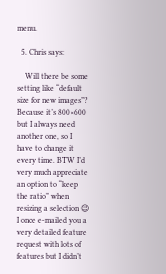menu.

  5. Chris says:

    Will there be some setting like “default size for new images”? Because it’s 800×600 but I always need another one, so I have to change it every time. BTW I’d very much appreciate an option to “keep the ratio” when resizing a selection 😉 I once e-mailed you a very detailed feature request with lots of features but I didn’t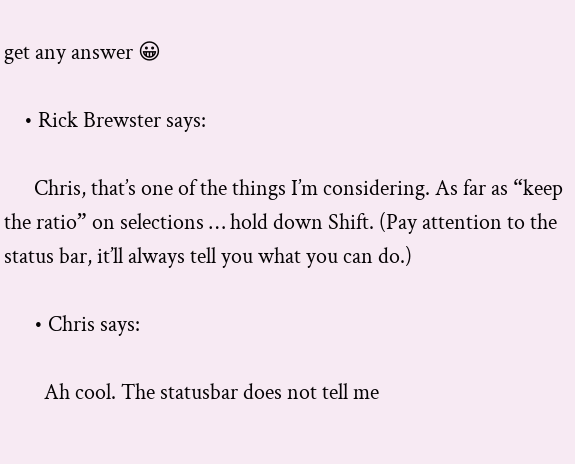get any answer 😀

    • Rick Brewster says:

      Chris, that’s one of the things I’m considering. As far as “keep the ratio” on selections … hold down Shift. (Pay attention to the status bar, it’ll always tell you what you can do.)

      • Chris says:

        Ah cool. The statusbar does not tell me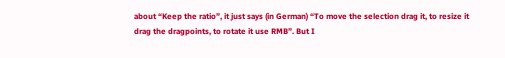about “Keep the ratio”, it just says (in German) “To move the selection drag it, to resize it drag the dragpoints, to rotate it use RMB”. But I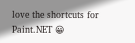love the shortcuts for Paint.NET 😀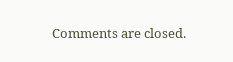Comments are closed.